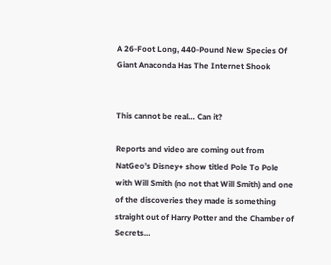A 26-Foot Long, 440-Pound New Species Of Giant Anaconda Has The Internet Shook


This cannot be real… Can it?

Reports and video are coming out from NatGeo’s Disney+ show titled Pole To Pole with Will Smith (no not that Will Smith) and one of the discoveries they made is something straight out of Harry Potter and the Chamber of Secrets…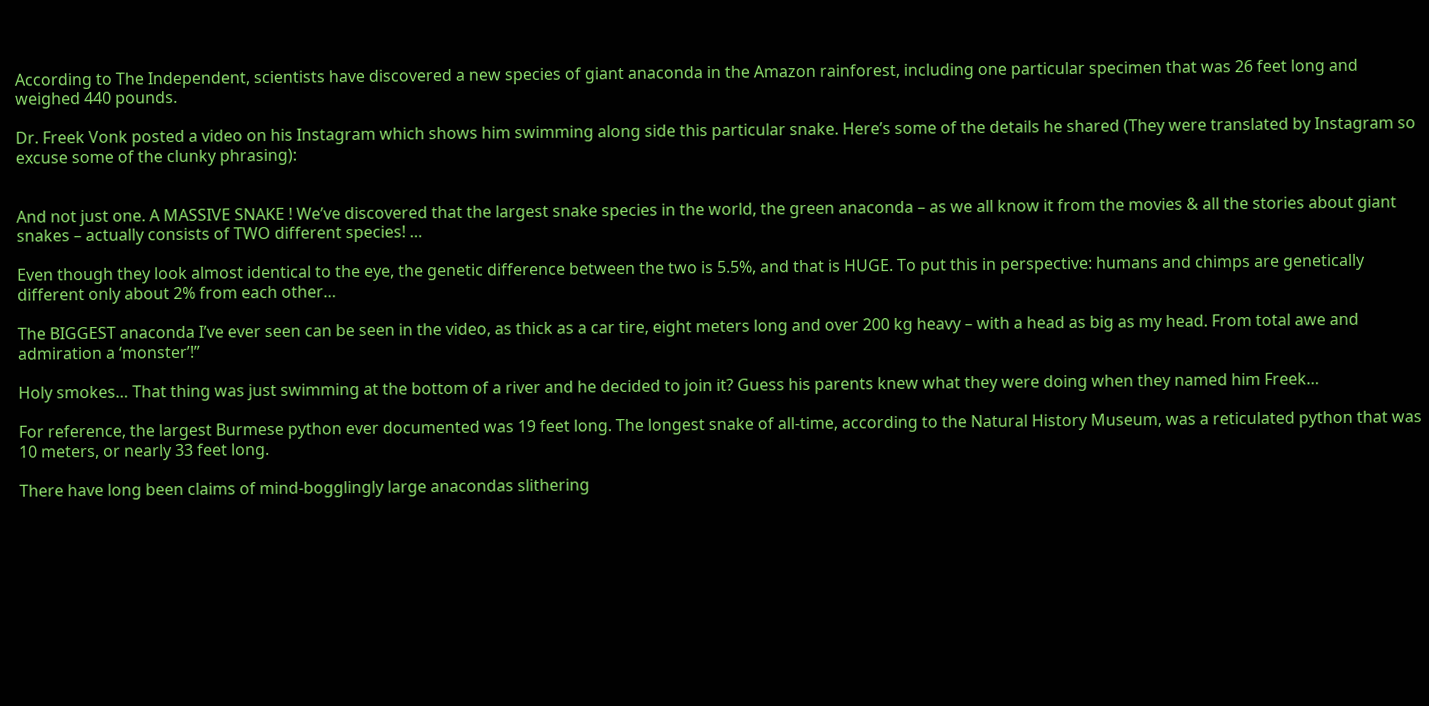According to The Independent, scientists have discovered a new species of giant anaconda in the Amazon rainforest, including one particular specimen that was 26 feet long and weighed 440 pounds.

Dr. Freek Vonk posted a video on his Instagram which shows him swimming along side this particular snake. Here’s some of the details he shared (They were translated by Instagram so excuse some of the clunky phrasing):


And not just one. A MASSIVE SNAKE ! We’ve discovered that the largest snake species in the world, the green anaconda – as we all know it from the movies & all the stories about giant snakes – actually consists of TWO different species! …

Even though they look almost identical to the eye, the genetic difference between the two is 5.5%, and that is HUGE. To put this in perspective: humans and chimps are genetically different only about 2% from each other…

The BIGGEST anaconda I’ve ever seen can be seen in the video, as thick as a car tire, eight meters long and over 200 kg heavy – with a head as big as my head. From total awe and admiration a ‘monster’!”

Holy smokes… That thing was just swimming at the bottom of a river and he decided to join it? Guess his parents knew what they were doing when they named him Freek…

For reference, the largest Burmese python ever documented was 19 feet long. The longest snake of all-time, according to the Natural History Museum, was a reticulated python that was 10 meters, or nearly 33 feet long.

There have long been claims of mind-bogglingly large anacondas slithering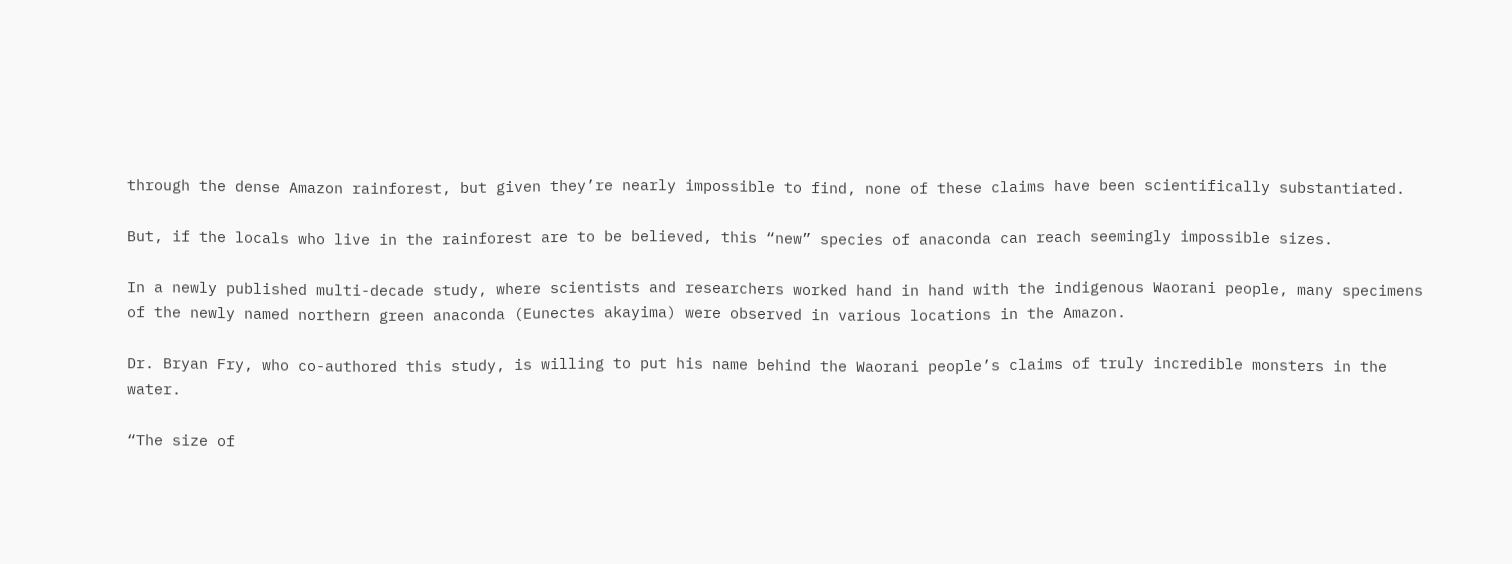through the dense Amazon rainforest, but given they’re nearly impossible to find, none of these claims have been scientifically substantiated.

But, if the locals who live in the rainforest are to be believed, this “new” species of anaconda can reach seemingly impossible sizes.

In a newly published multi-decade study, where scientists and researchers worked hand in hand with the indigenous Waorani people, many specimens of the newly named northern green anaconda (Eunectes akayima) were observed in various locations in the Amazon.

Dr. Bryan Fry, who co-authored this study, is willing to put his name behind the Waorani people’s claims of truly incredible monsters in the water.

“The size of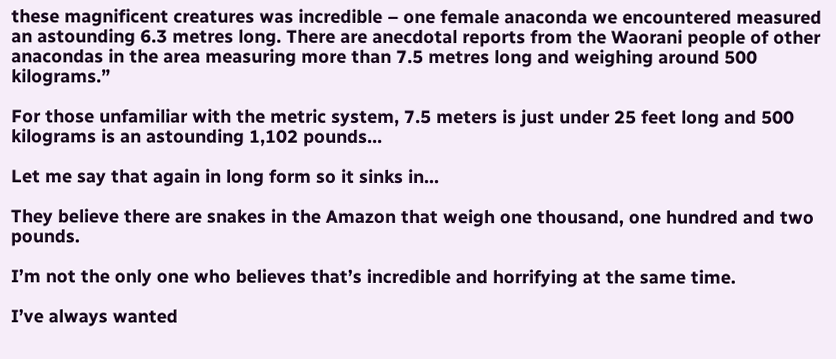these magnificent creatures was incredible – one female anaconda we encountered measured an astounding 6.3 metres long. There are anecdotal reports from the Waorani people of other anacondas in the area measuring more than 7.5 metres long and weighing around 500 kilograms.”

For those unfamiliar with the metric system, 7.5 meters is just under 25 feet long and 500 kilograms is an astounding 1,102 pounds…

Let me say that again in long form so it sinks in…

They believe there are snakes in the Amazon that weigh one thousand, one hundred and two pounds.

I’m not the only one who believes that’s incredible and horrifying at the same time.

I’ve always wanted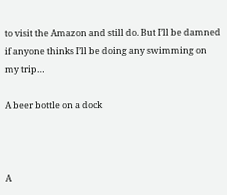to visit the Amazon and still do. But I’ll be damned if anyone thinks I’ll be doing any swimming on my trip…

A beer bottle on a dock



A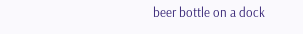beer bottle on a dock